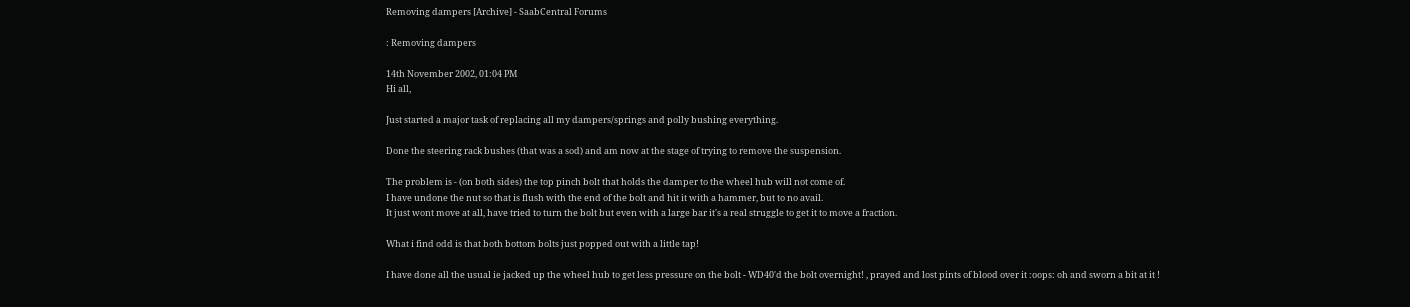Removing dampers [Archive] - SaabCentral Forums

: Removing dampers

14th November 2002, 01:04 PM
Hi all,

Just started a major task of replacing all my dampers/springs and polly bushing everything.

Done the steering rack bushes (that was a sod) and am now at the stage of trying to remove the suspension.

The problem is - (on both sides) the top pinch bolt that holds the damper to the wheel hub will not come of.
I have undone the nut so that is flush with the end of the bolt and hit it with a hammer, but to no avail.
It just wont move at all, have tried to turn the bolt but even with a large bar it's a real struggle to get it to move a fraction.

What i find odd is that both bottom bolts just popped out with a little tap!

I have done all the usual ie jacked up the wheel hub to get less pressure on the bolt - WD40'd the bolt overnight! , prayed and lost pints of blood over it :oops: oh and sworn a bit at it !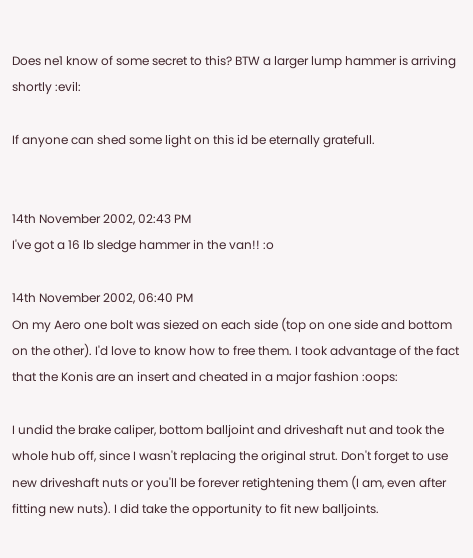Does ne1 know of some secret to this? BTW a larger lump hammer is arriving shortly :evil:

If anyone can shed some light on this id be eternally gratefull.


14th November 2002, 02:43 PM
I've got a 16 lb sledge hammer in the van!! :o

14th November 2002, 06:40 PM
On my Aero one bolt was siezed on each side (top on one side and bottom on the other). I'd love to know how to free them. I took advantage of the fact that the Konis are an insert and cheated in a major fashion :oops:

I undid the brake caliper, bottom balljoint and driveshaft nut and took the whole hub off, since I wasn't replacing the original strut. Don't forget to use new driveshaft nuts or you'll be forever retightening them (I am, even after fitting new nuts). I did take the opportunity to fit new balljoints.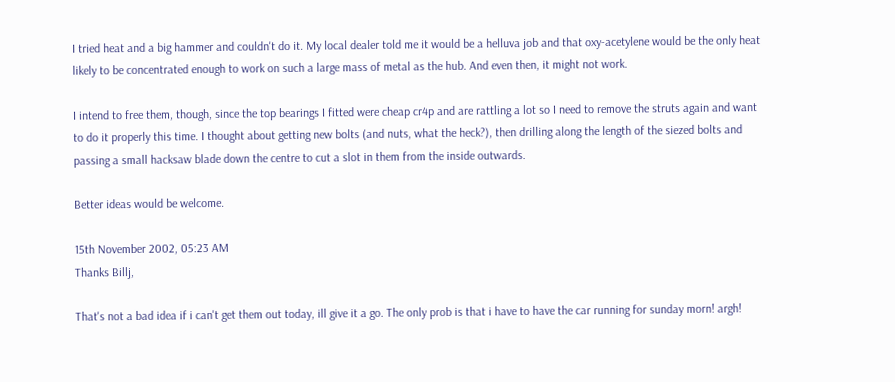I tried heat and a big hammer and couldn't do it. My local dealer told me it would be a helluva job and that oxy-acetylene would be the only heat likely to be concentrated enough to work on such a large mass of metal as the hub. And even then, it might not work.

I intend to free them, though, since the top bearings I fitted were cheap cr4p and are rattling a lot so I need to remove the struts again and want to do it properly this time. I thought about getting new bolts (and nuts, what the heck?), then drilling along the length of the siezed bolts and passing a small hacksaw blade down the centre to cut a slot in them from the inside outwards.

Better ideas would be welcome.

15th November 2002, 05:23 AM
Thanks Billj,

That's not a bad idea if i can't get them out today, ill give it a go. The only prob is that i have to have the car running for sunday morn! argh!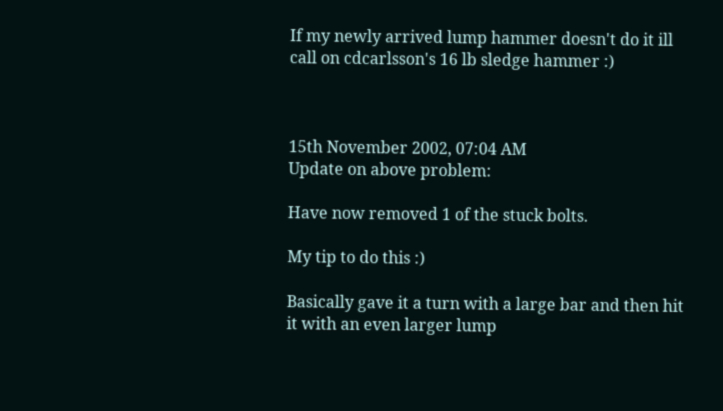If my newly arrived lump hammer doesn't do it ill call on cdcarlsson's 16 lb sledge hammer :)



15th November 2002, 07:04 AM
Update on above problem:

Have now removed 1 of the stuck bolts.

My tip to do this :)

Basically gave it a turn with a large bar and then hit it with an even larger lump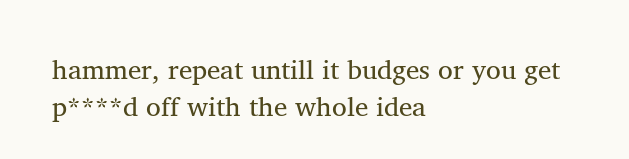hammer, repeat untill it budges or you get p****d off with the whole idea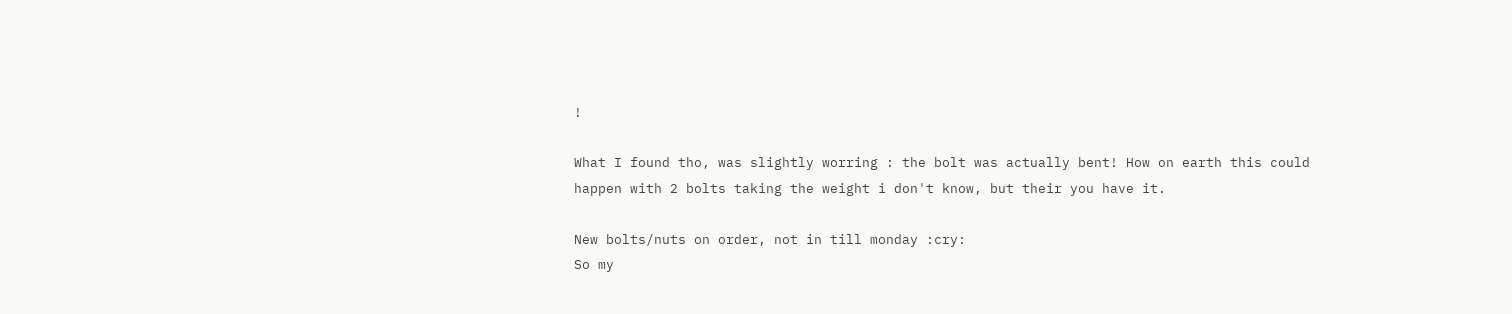!

What I found tho, was slightly worring : the bolt was actually bent! How on earth this could happen with 2 bolts taking the weight i don't know, but their you have it.

New bolts/nuts on order, not in till monday :cry:
So my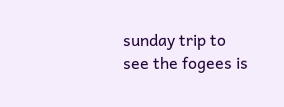sunday trip to see the fogees is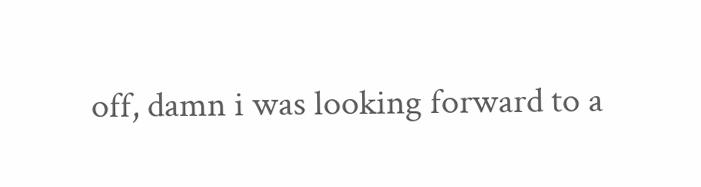off, damn i was looking forward to a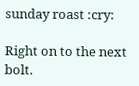sunday roast :cry:

Right on to the next bolt.